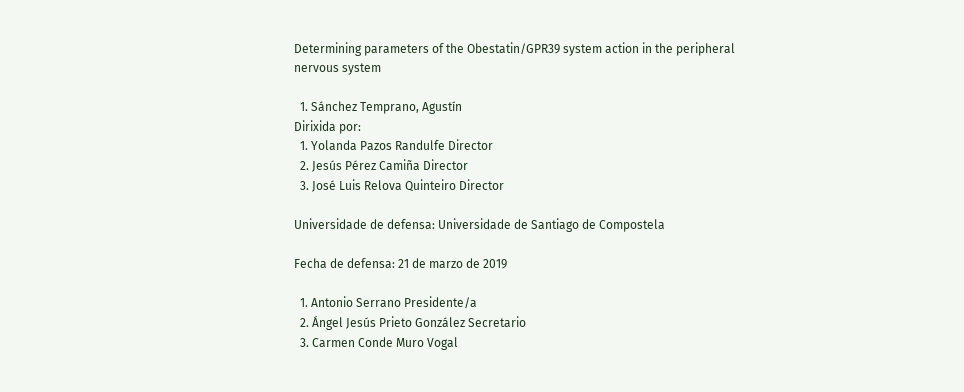Determining parameters of the Obestatin/GPR39 system action in the peripheral nervous system

  1. Sánchez Temprano, Agustín
Dirixida por:
  1. Yolanda Pazos Randulfe Director
  2. Jesús Pérez Camiña Director
  3. José Luis Relova Quinteiro Director

Universidade de defensa: Universidade de Santiago de Compostela

Fecha de defensa: 21 de marzo de 2019

  1. Antonio Serrano Presidente/a
  2. Ángel Jesús Prieto González Secretario
  3. Carmen Conde Muro Vogal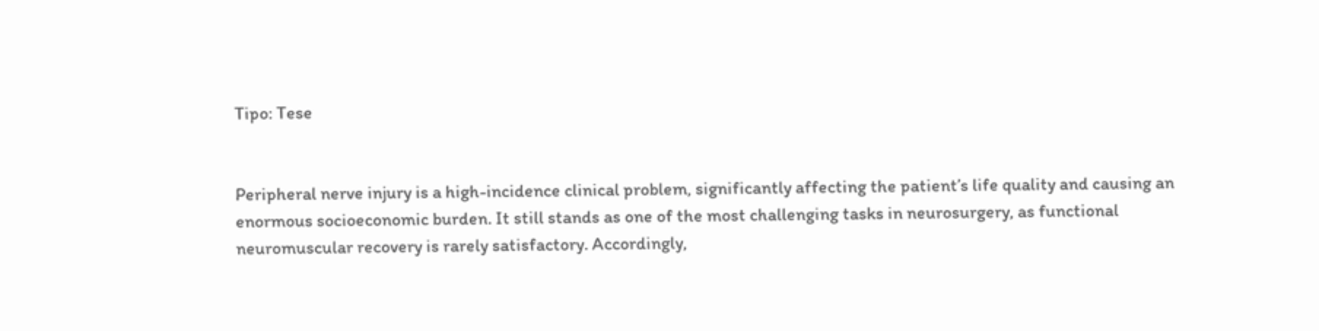Tipo: Tese


Peripheral nerve injury is a high-incidence clinical problem, significantly affecting the patient’s life quality and causing an enormous socioeconomic burden. It still stands as one of the most challenging tasks in neurosurgery, as functional neuromuscular recovery is rarely satisfactory. Accordingly,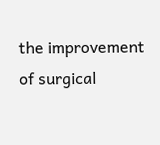the improvement of surgical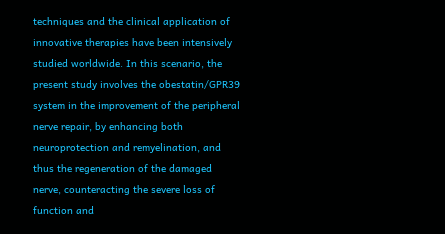techniques and the clinical application of innovative therapies have been intensively studied worldwide. In this scenario, the present study involves the obestatin/GPR39 system in the improvement of the peripheral nerve repair, by enhancing both neuroprotection and remyelination, and thus the regeneration of the damaged nerve, counteracting the severe loss of function and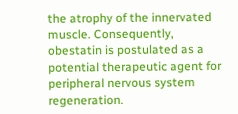the atrophy of the innervated muscle. Consequently, obestatin is postulated as a potential therapeutic agent for peripheral nervous system regeneration.